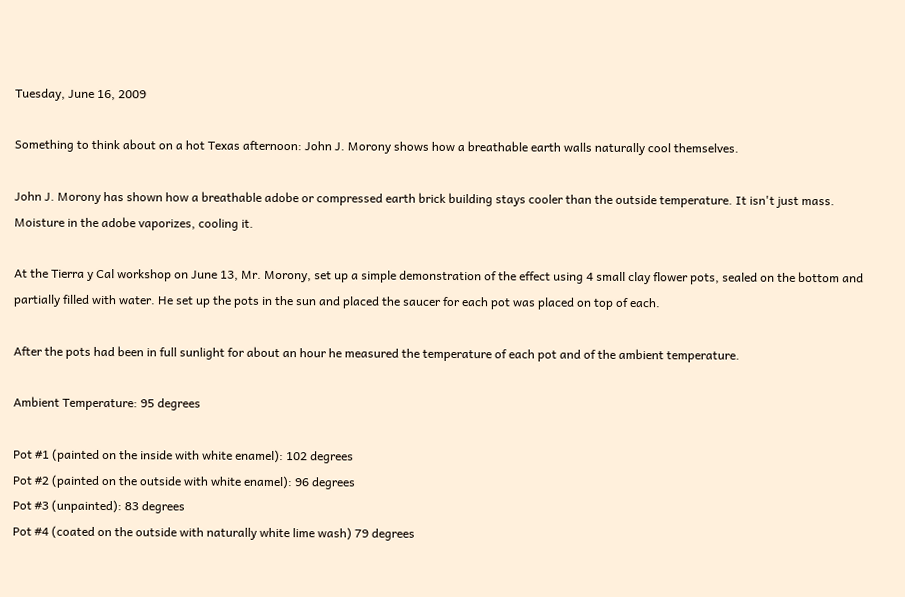Tuesday, June 16, 2009

Something to think about on a hot Texas afternoon: John J. Morony shows how a breathable earth walls naturally cool themselves.

John J. Morony has shown how a breathable adobe or compressed earth brick building stays cooler than the outside temperature. It isn't just mass. Moisture in the adobe vaporizes, cooling it.

At the Tierra y Cal workshop on June 13, Mr. Morony, set up a simple demonstration of the effect using 4 small clay flower pots, sealed on the bottom and partially filled with water. He set up the pots in the sun and placed the saucer for each pot was placed on top of each.

After the pots had been in full sunlight for about an hour he measured the temperature of each pot and of the ambient temperature.

Ambient Temperature: 95 degrees

Pot #1 (painted on the inside with white enamel): 102 degrees
Pot #2 (painted on the outside with white enamel): 96 degrees
Pot #3 (unpainted): 83 degrees
Pot #4 (coated on the outside with naturally white lime wash) 79 degrees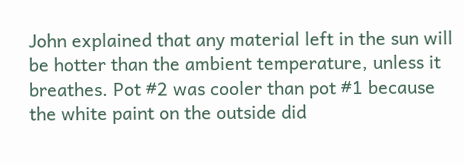John explained that any material left in the sun will be hotter than the ambient temperature, unless it breathes. Pot #2 was cooler than pot #1 because the white paint on the outside did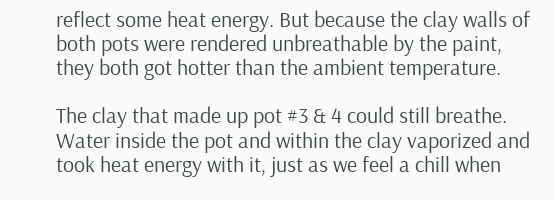reflect some heat energy. But because the clay walls of both pots were rendered unbreathable by the paint, they both got hotter than the ambient temperature.

The clay that made up pot #3 & 4 could still breathe. Water inside the pot and within the clay vaporized and took heat energy with it, just as we feel a chill when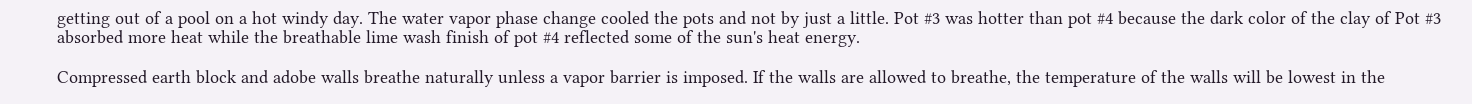getting out of a pool on a hot windy day. The water vapor phase change cooled the pots and not by just a little. Pot #3 was hotter than pot #4 because the dark color of the clay of Pot #3 absorbed more heat while the breathable lime wash finish of pot #4 reflected some of the sun's heat energy.

Compressed earth block and adobe walls breathe naturally unless a vapor barrier is imposed. If the walls are allowed to breathe, the temperature of the walls will be lowest in the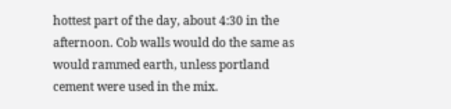hottest part of the day, about 4:30 in the afternoon. Cob walls would do the same as would rammed earth, unless portland cement were used in the mix.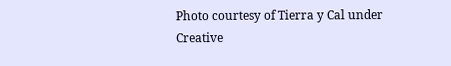Photo courtesy of Tierra y Cal under Creative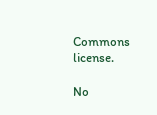Commons license.

No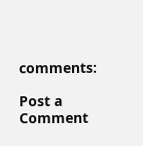comments:

Post a Comment